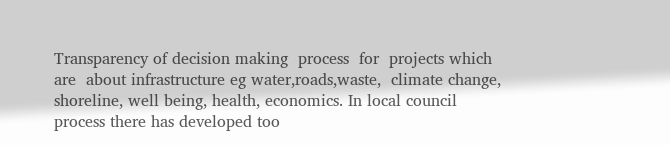Transparency of decision making  process  for  projects which are  about infrastructure eg water,roads,waste,  climate change, shoreline, well being, health, economics. In local council process there has developed too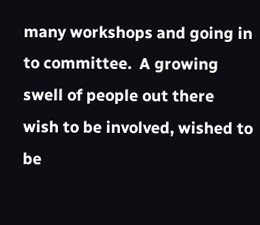many workshops and going in to committee.  A growing swell of people out there wish to be involved, wished to be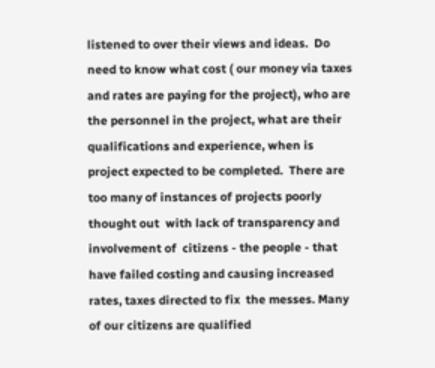listened to over their views and ideas.  Do need to know what cost ( our money via taxes and rates are paying for the project), who are the personnel in the project, what are their qualifications and experience, when is project expected to be completed.  There are too many of instances of projects poorly thought out  with lack of transparency and involvement of  citizens - the people - that have failed costing and causing increased rates, taxes directed to fix  the messes. Many of our citizens are qualified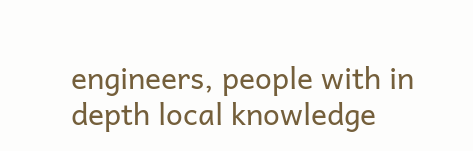engineers, people with in depth local knowledge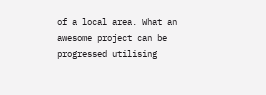of a local area. What an awesome project can be progressed utilising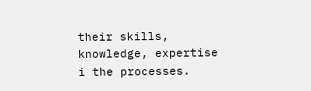their skills, knowledge, expertise i the processes.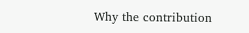Why the contribution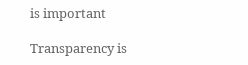is important

Transparency is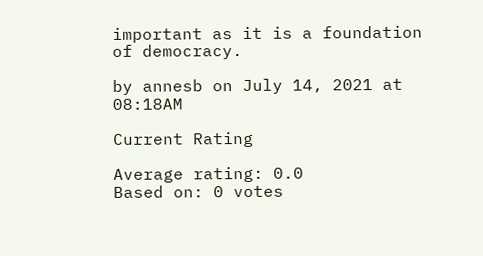important as it is a foundation of democracy.

by annesb on July 14, 2021 at 08:18AM

Current Rating

Average rating: 0.0
Based on: 0 votes